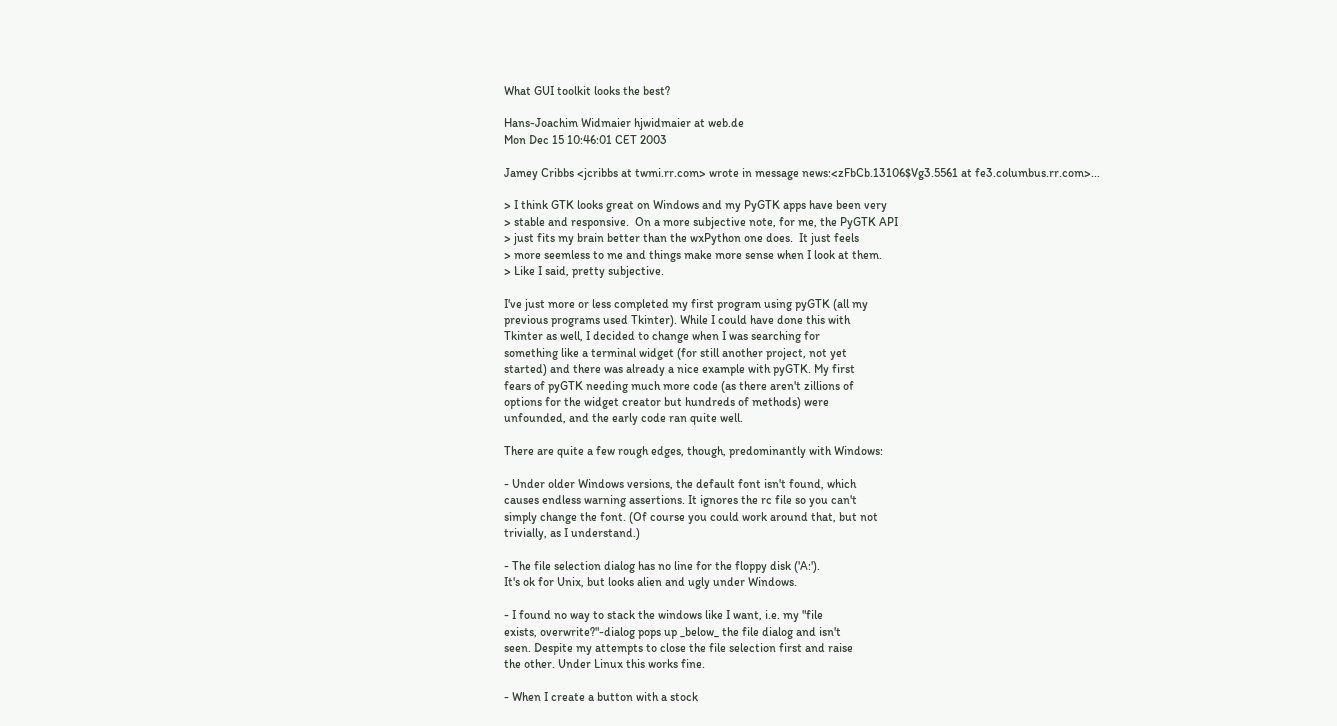What GUI toolkit looks the best?

Hans-Joachim Widmaier hjwidmaier at web.de
Mon Dec 15 10:46:01 CET 2003

Jamey Cribbs <jcribbs at twmi.rr.com> wrote in message news:<zFbCb.13106$Vg3.5561 at fe3.columbus.rr.com>...

> I think GTK looks great on Windows and my PyGTK apps have been very
> stable and responsive.  On a more subjective note, for me, the PyGTK API
> just fits my brain better than the wxPython one does.  It just feels
> more seemless to me and things make more sense when I look at them.
> Like I said, pretty subjective.

I've just more or less completed my first program using pyGTK (all my
previous programs used Tkinter). While I could have done this with
Tkinter as well, I decided to change when I was searching for
something like a terminal widget (for still another project, not yet
started) and there was already a nice example with pyGTK. My first
fears of pyGTK needing much more code (as there aren't zillions of
options for the widget creator but hundreds of methods) were
unfounded, and the early code ran quite well.

There are quite a few rough edges, though, predominantly with Windows:

- Under older Windows versions, the default font isn't found, which
causes endless warning assertions. It ignores the rc file so you can't
simply change the font. (Of course you could work around that, but not
trivially, as I understand.)

- The file selection dialog has no line for the floppy disk ('A:').
It's ok for Unix, but looks alien and ugly under Windows.

- I found no way to stack the windows like I want, i.e. my "file
exists, overwrite?"-dialog pops up _below_ the file dialog and isn't
seen. Despite my attempts to close the file selection first and raise
the other. Under Linux this works fine.

- When I create a button with a stock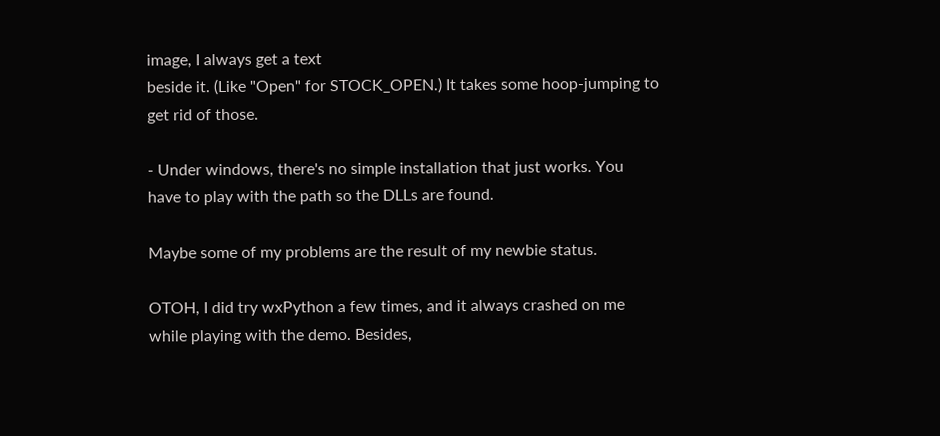image, I always get a text
beside it. (Like "Open" for STOCK_OPEN.) It takes some hoop-jumping to
get rid of those.

- Under windows, there's no simple installation that just works. You
have to play with the path so the DLLs are found.

Maybe some of my problems are the result of my newbie status.

OTOH, I did try wxPython a few times, and it always crashed on me
while playing with the demo. Besides,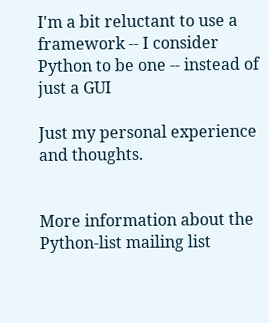I'm a bit reluctant to use a
framework -- I consider Python to be one -- instead of just a GUI

Just my personal experience and thoughts.


More information about the Python-list mailing list